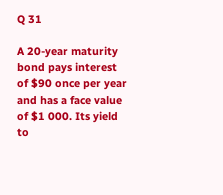Q 31

A 20-year maturity bond pays interest of $90 once per year and has a face value of $1 000. Its yield to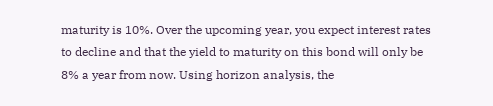maturity is 10%. Over the upcoming year, you expect interest rates to decline and that the yield to maturity on this bond will only be 8% a year from now. Using horizon analysis, the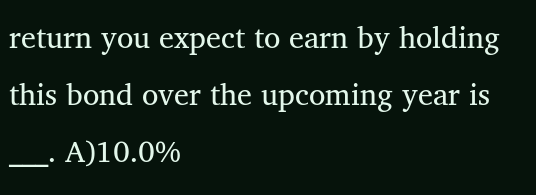return you expect to earn by holding this bond over the upcoming year is ___. A)10.0%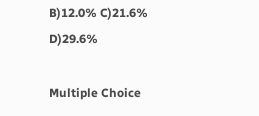B)12.0% C)21.6% D)29.6%

Multiple Choice